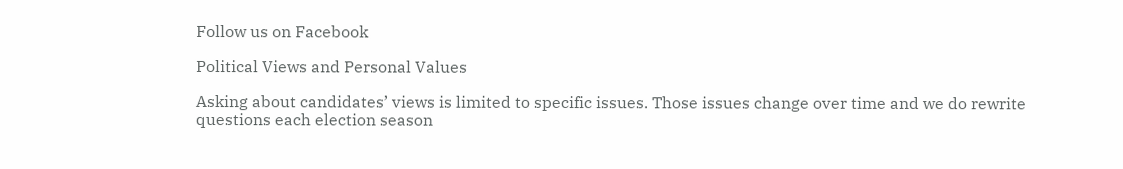Follow us on Facebook

Political Views and Personal Values

Asking about candidates’ views is limited to specific issues. Those issues change over time and we do rewrite questions each election season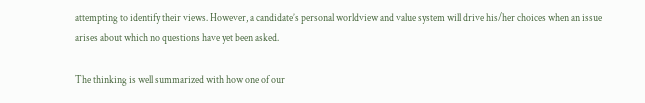attempting to identify their views. However, a candidate’s personal worldview and value system will drive his/her choices when an issue arises about which no questions have yet been asked.

The thinking is well summarized with how one of our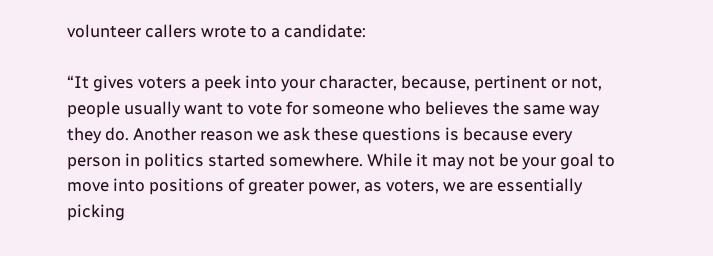volunteer callers wrote to a candidate:

“It gives voters a peek into your character, because, pertinent or not, people usually want to vote for someone who believes the same way they do. Another reason we ask these questions is because every person in politics started somewhere. While it may not be your goal to move into positions of greater power, as voters, we are essentially picking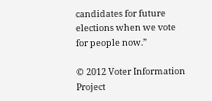candidates for future elections when we vote for people now.”

© 2012 Voter Information Project